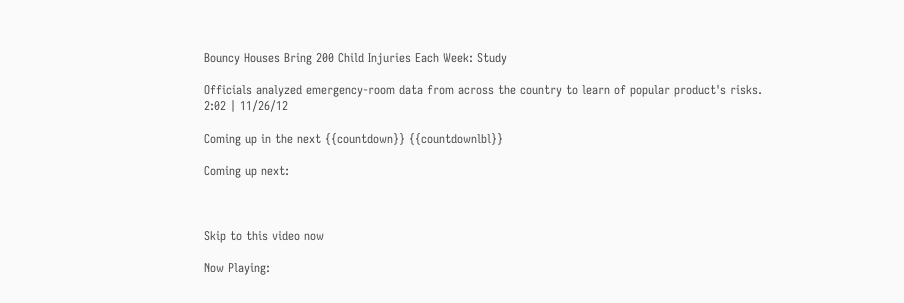Bouncy Houses Bring 200 Child Injuries Each Week: Study

Officials analyzed emergency-room data from across the country to learn of popular product's risks.
2:02 | 11/26/12

Coming up in the next {{countdown}} {{countdownlbl}}

Coming up next:



Skip to this video now

Now Playing: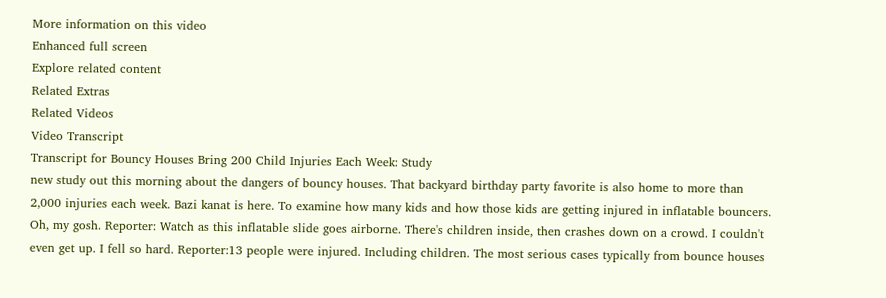More information on this video
Enhanced full screen
Explore related content
Related Extras
Related Videos
Video Transcript
Transcript for Bouncy Houses Bring 200 Child Injuries Each Week: Study
new study out this morning about the dangers of bouncy houses. That backyard birthday party favorite is also home to more than 2,000 injuries each week. Bazi kanat is here. To examine how many kids and how those kids are getting injured in inflatable bouncers. Oh, my gosh. Reporter: Watch as this inflatable slide goes airborne. There's children inside, then crashes down on a crowd. I couldn't even get up. I fell so hard. Reporter:13 people were injured. Including children. The most serious cases typically from bounce houses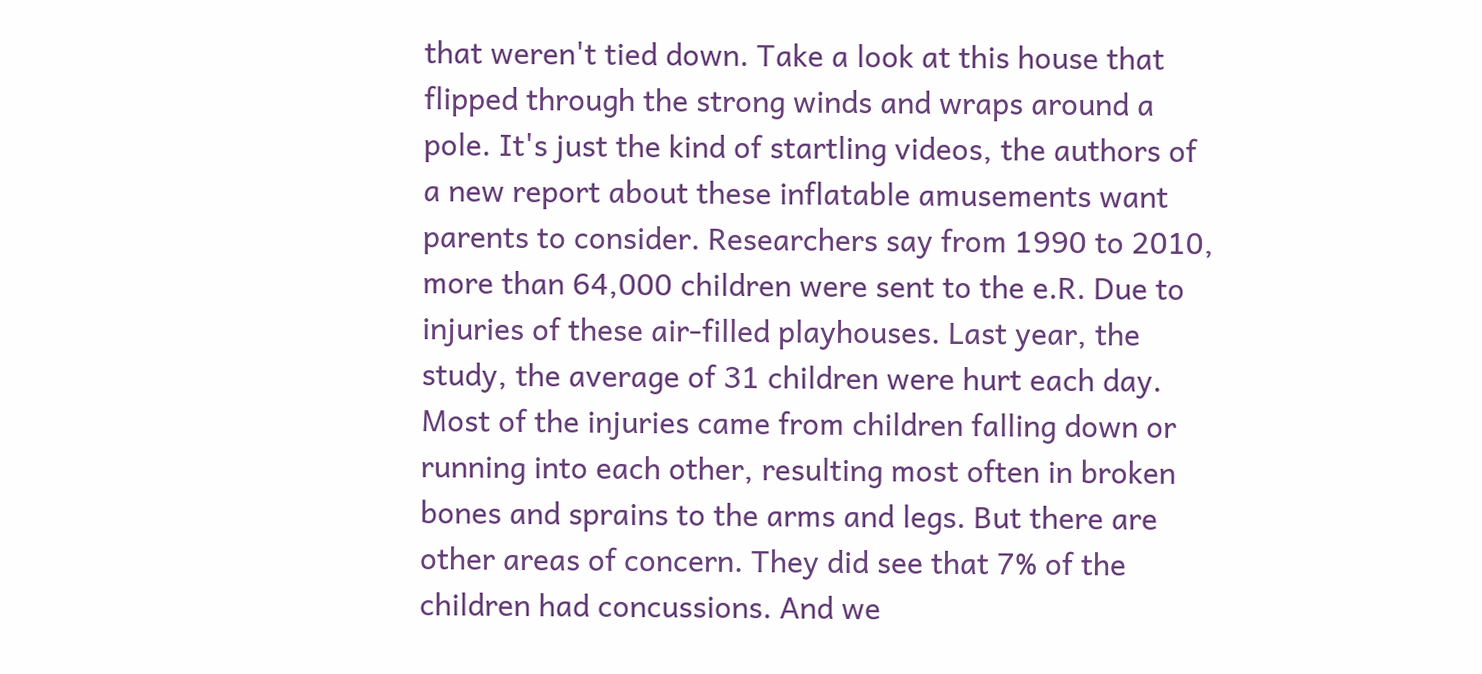that weren't tied down. Take a look at this house that flipped through the strong winds and wraps around a pole. It's just the kind of startling videos, the authors of a new report about these inflatable amusements want parents to consider. Researchers say from 1990 to 2010, more than 64,000 children were sent to the e.R. Due to injuries of these air-filled playhouses. Last year, the study, the average of 31 children were hurt each day. Most of the injuries came from children falling down or running into each other, resulting most often in broken bones and sprains to the arms and legs. But there are other areas of concern. They did see that 7% of the children had concussions. And we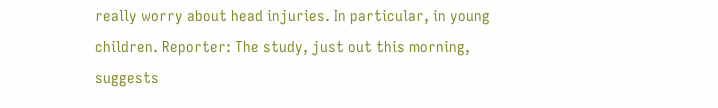really worry about head injuries. In particular, in young children. Reporter: The study, just out this morning, suggests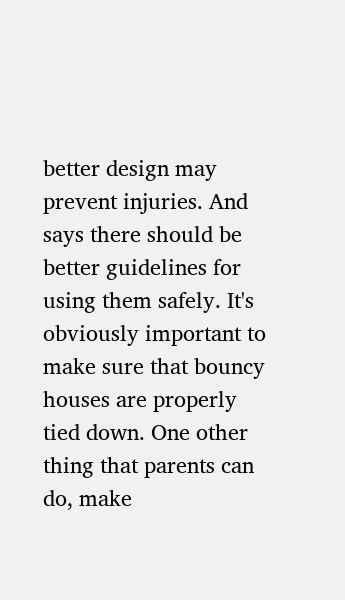better design may prevent injuries. And says there should be better guidelines for using them safely. It's obviously important to make sure that bouncy houses are properly tied down. One other thing that parents can do, make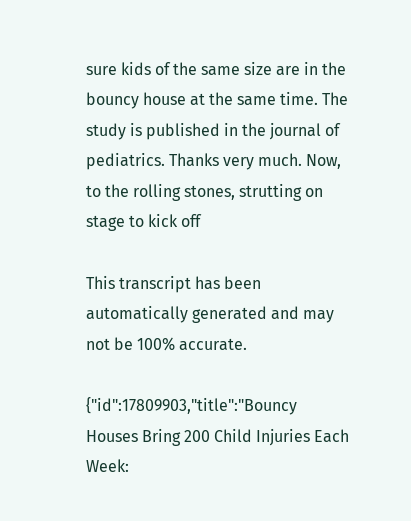sure kids of the same size are in the bouncy house at the same time. The study is published in the journal of pediatrics. Thanks very much. Now, to the rolling stones, strutting on stage to kick off

This transcript has been automatically generated and may not be 100% accurate.

{"id":17809903,"title":"Bouncy Houses Bring 200 Child Injuries Each Week: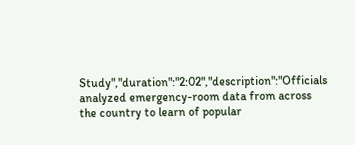Study","duration":"2:02","description":"Officials analyzed emergency-room data from across the country to learn of popular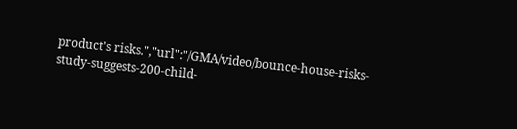product's risks.","url":"/GMA/video/bounce-house-risks-study-suggests-200-child-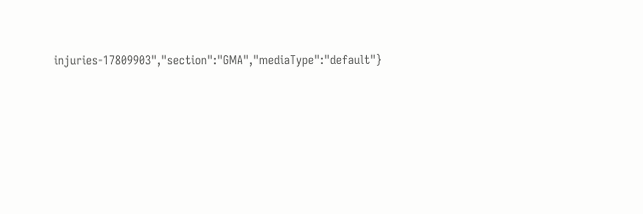injuries-17809903","section":"GMA","mediaType":"default"}